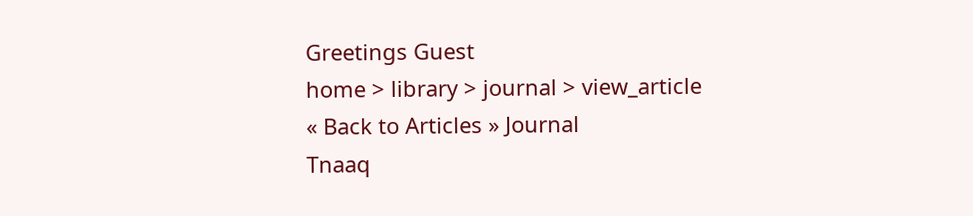Greetings Guest
home > library > journal > view_article
« Back to Articles » Journal
Tnaaq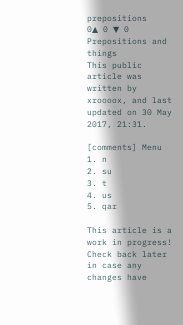prepositions
0▲ 0 ▼ 0
Prepositions and things
This public article was written by xroooox, and last updated on 30 May 2017, 21:31.

[comments] Menu
1. n
2. su
3. t
4. us
5. qar

This article is a work in progress! Check back later in case any changes have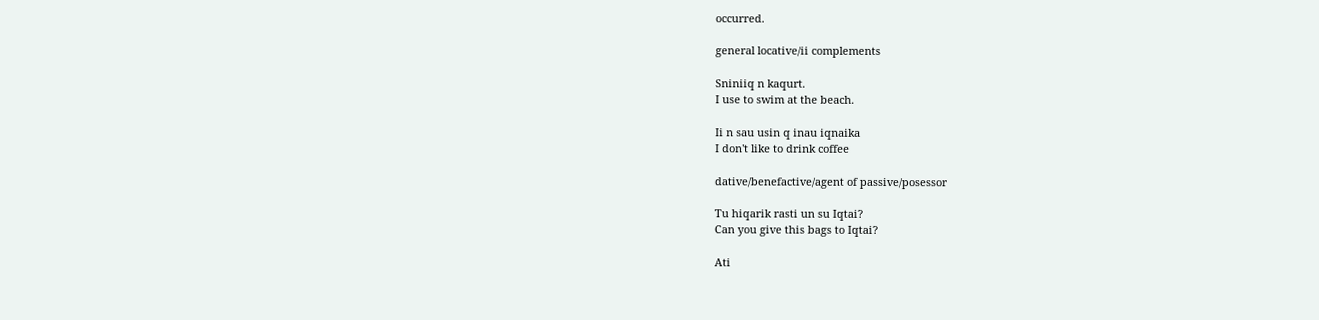occurred.

general locative/ii complements

Sniniiq n kaqurt.
I use to swim at the beach.

Ii n sau usin q inau iqnaika
I don't like to drink coffee

dative/benefactive/agent of passive/posessor

Tu hiqarik rasti un su Iqtai?
Can you give this bags to Iqtai?

Ati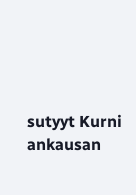sutyyt Kurni ankausan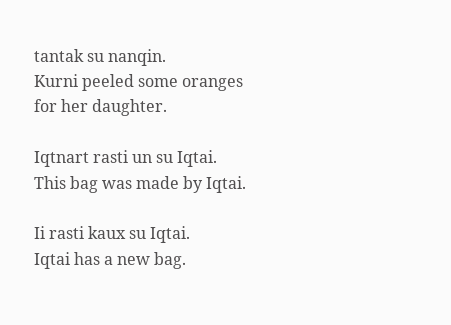tantak su nanqin.
Kurni peeled some oranges for her daughter.

Iqtnart rasti un su Iqtai.
This bag was made by Iqtai.

Ii rasti kaux su Iqtai.
Iqtai has a new bag.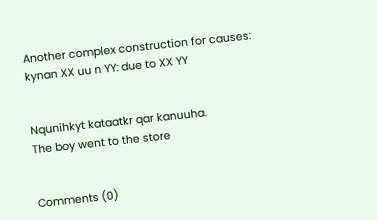Another complex construction for causes:
kynan XX uu n YY: due to XX YY


Nqunihkyt kataatkr qar kanuuha.
The boy went to the store


Comments (0)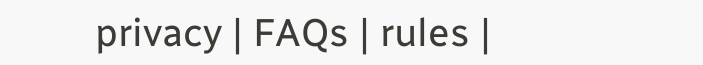privacy | FAQs | rules |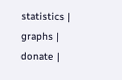statistics | graphs | donate |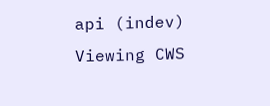api (indev)
Viewing CWS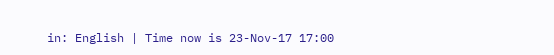in: English | Time now is 23-Nov-17 17:00